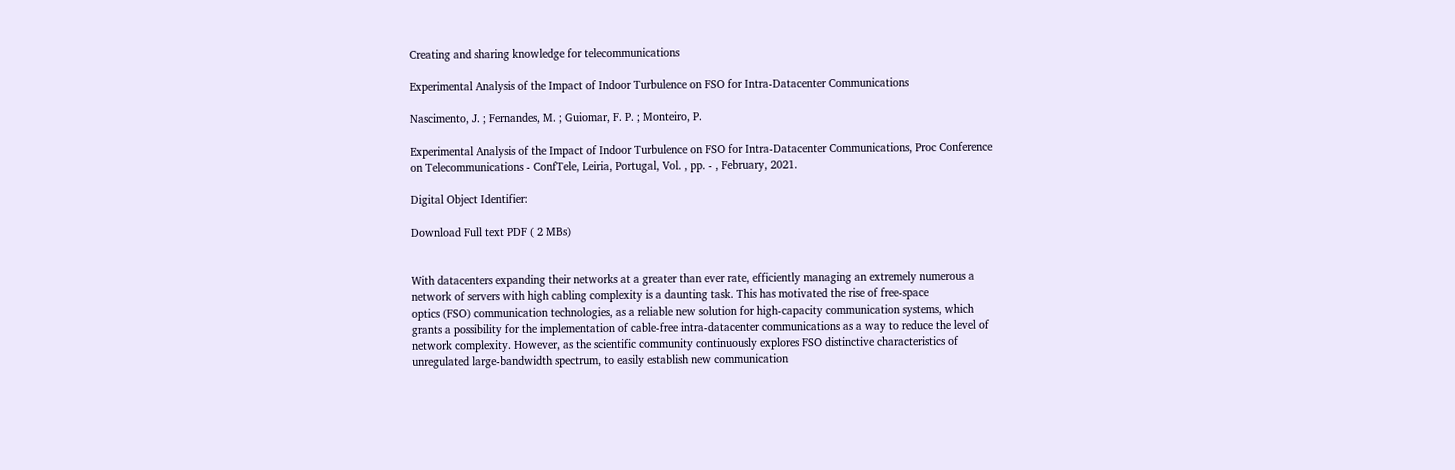Creating and sharing knowledge for telecommunications

Experimental Analysis of the Impact of Indoor Turbulence on FSO for Intra-Datacenter Communications

Nascimento, J. ; Fernandes, M. ; Guiomar, F. P. ; Monteiro, P.

Experimental Analysis of the Impact of Indoor Turbulence on FSO for Intra-Datacenter Communications, Proc Conference on Telecommunications - ConfTele, Leiria, Portugal, Vol. , pp. - , February, 2021.

Digital Object Identifier:

Download Full text PDF ( 2 MBs)


With datacenters expanding their networks at a greater than ever rate, efficiently managing an extremely numerous a network of servers with high cabling complexity is a daunting task. This has motivated the rise of free-space
optics (FSO) communication technologies, as a reliable new solution for high-capacity communication systems, which grants a possibility for the implementation of cable-free intra-datacenter communications as a way to reduce the level of network complexity. However, as the scientific community continuously explores FSO distinctive characteristics of unregulated large-bandwidth spectrum, to easily establish new communication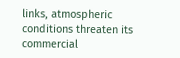links, atmospheric conditions threaten its commercial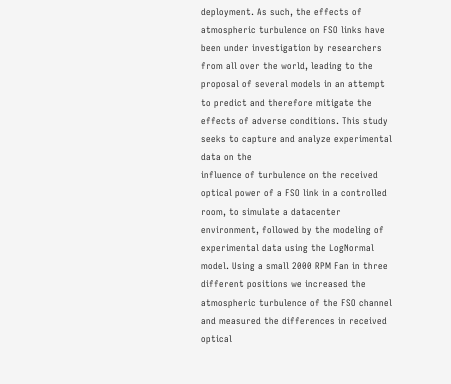deployment. As such, the effects of atmospheric turbulence on FSO links have been under investigation by researchers from all over the world, leading to the proposal of several models in an attempt to predict and therefore mitigate the effects of adverse conditions. This study seeks to capture and analyze experimental data on the
influence of turbulence on the received optical power of a FSO link in a controlled room, to simulate a datacenter environment, followed by the modeling of experimental data using the LogNormal model. Using a small 2000 RPM Fan in three different positions we increased the atmospheric turbulence of the FSO channel and measured the differences in received optical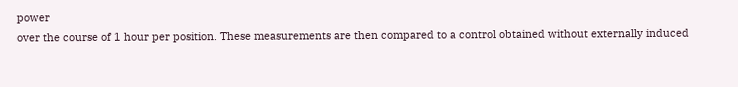power
over the course of 1 hour per position. These measurements are then compared to a control obtained without externally induced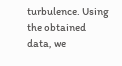turbulence. Using the obtained data, we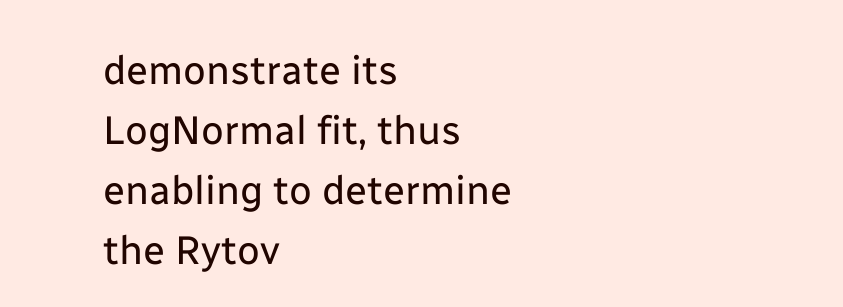demonstrate its LogNormal fit, thus enabling to determine the Rytov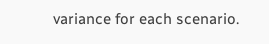variance for each scenario.